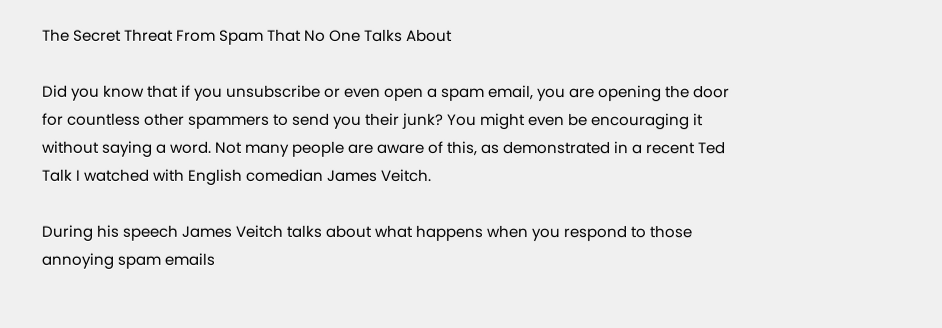The Secret Threat From Spam That No One Talks About

Did you know that if you unsubscribe or even open a spam email, you are opening the door for countless other spammers to send you their junk? You might even be encouraging it without saying a word. Not many people are aware of this, as demonstrated in a recent Ted Talk I watched with English comedian James Veitch.

During his speech James Veitch talks about what happens when you respond to those annoying spam emails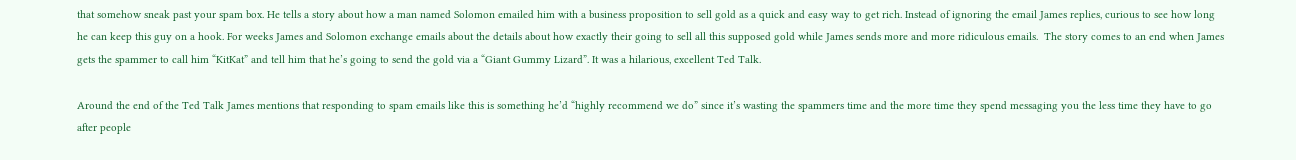that somehow sneak past your spam box. He tells a story about how a man named Solomon emailed him with a business proposition to sell gold as a quick and easy way to get rich. Instead of ignoring the email James replies, curious to see how long he can keep this guy on a hook. For weeks James and Solomon exchange emails about the details about how exactly their going to sell all this supposed gold while James sends more and more ridiculous emails.  The story comes to an end when James gets the spammer to call him “KitKat” and tell him that he’s going to send the gold via a “Giant Gummy Lizard”. It was a hilarious, excellent Ted Talk.

Around the end of the Ted Talk James mentions that responding to spam emails like this is something he’d “highly recommend we do” since it’s wasting the spammers time and the more time they spend messaging you the less time they have to go after people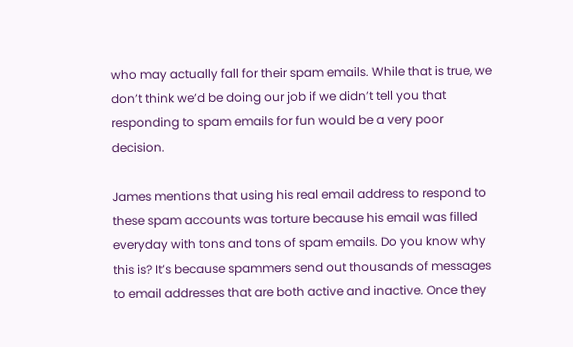who may actually fall for their spam emails. While that is true, we don’t think we’d be doing our job if we didn’t tell you that responding to spam emails for fun would be a very poor decision.

James mentions that using his real email address to respond to these spam accounts was torture because his email was filled everyday with tons and tons of spam emails. Do you know why this is? It’s because spammers send out thousands of messages to email addresses that are both active and inactive. Once they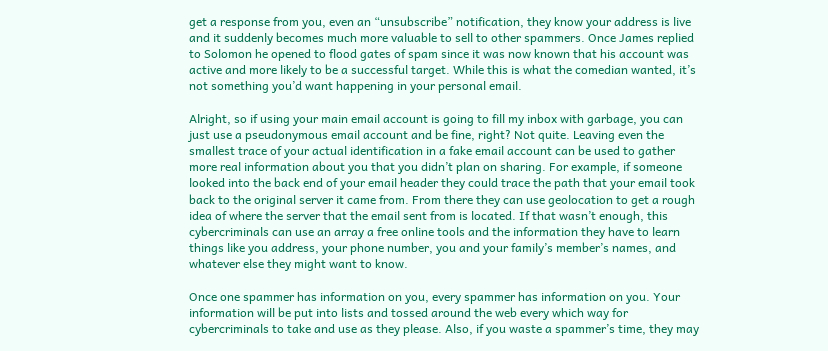get a response from you, even an “unsubscribe” notification, they know your address is live and it suddenly becomes much more valuable to sell to other spammers. Once James replied to Solomon he opened to flood gates of spam since it was now known that his account was active and more likely to be a successful target. While this is what the comedian wanted, it’s not something you’d want happening in your personal email.

Alright, so if using your main email account is going to fill my inbox with garbage, you can just use a pseudonymous email account and be fine, right? Not quite. Leaving even the smallest trace of your actual identification in a fake email account can be used to gather more real information about you that you didn’t plan on sharing. For example, if someone looked into the back end of your email header they could trace the path that your email took back to the original server it came from. From there they can use geolocation to get a rough idea of where the server that the email sent from is located. If that wasn’t enough, this cybercriminals can use an array a free online tools and the information they have to learn things like you address, your phone number, you and your family’s member’s names, and whatever else they might want to know.

Once one spammer has information on you, every spammer has information on you. Your information will be put into lists and tossed around the web every which way for cybercriminals to take and use as they please. Also, if you waste a spammer’s time, they may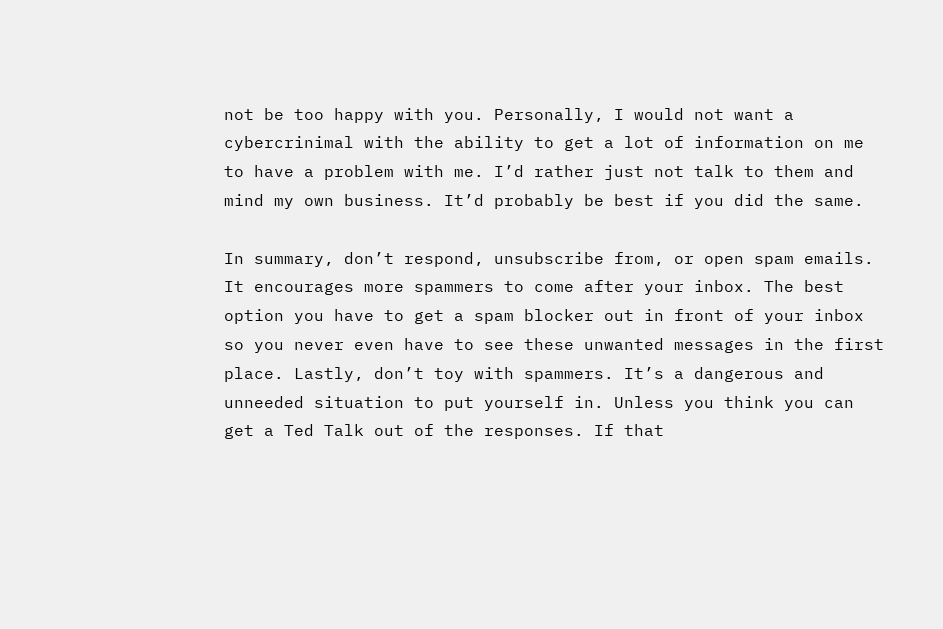not be too happy with you. Personally, I would not want a cybercrinimal with the ability to get a lot of information on me to have a problem with me. I’d rather just not talk to them and mind my own business. It’d probably be best if you did the same.

In summary, don’t respond, unsubscribe from, or open spam emails. It encourages more spammers to come after your inbox. The best option you have to get a spam blocker out in front of your inbox so you never even have to see these unwanted messages in the first place. Lastly, don’t toy with spammers. It’s a dangerous and unneeded situation to put yourself in. Unless you think you can get a Ted Talk out of the responses. If that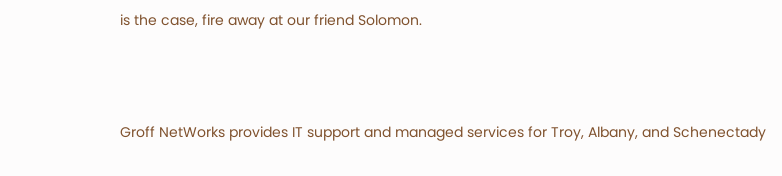is the case, fire away at our friend Solomon.



Groff NetWorks provides IT support and managed services for Troy, Albany, and Schenectady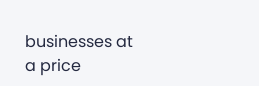businesses at a price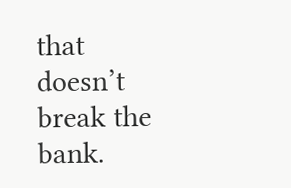that doesn’t break the bank.